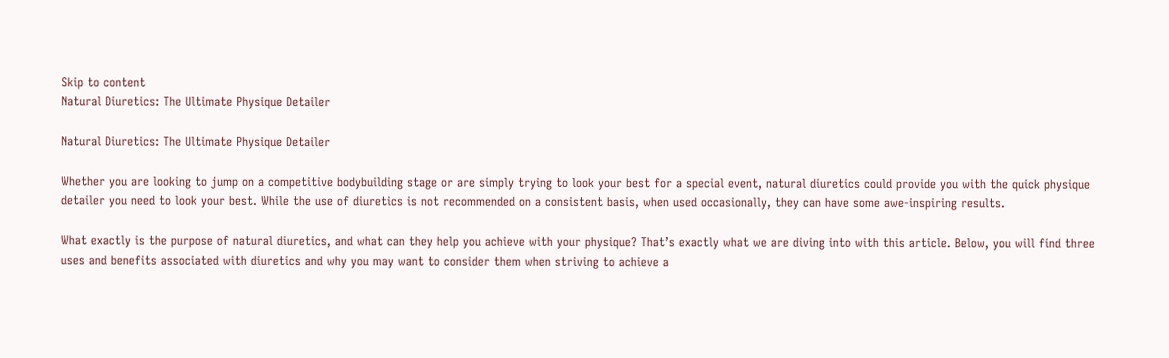Skip to content
Natural Diuretics: The Ultimate Physique Detailer

Natural Diuretics: The Ultimate Physique Detailer

Whether you are looking to jump on a competitive bodybuilding stage or are simply trying to look your best for a special event, natural diuretics could provide you with the quick physique detailer you need to look your best. While the use of diuretics is not recommended on a consistent basis, when used occasionally, they can have some awe-inspiring results.

What exactly is the purpose of natural diuretics, and what can they help you achieve with your physique? That’s exactly what we are diving into with this article. Below, you will find three uses and benefits associated with diuretics and why you may want to consider them when striving to achieve a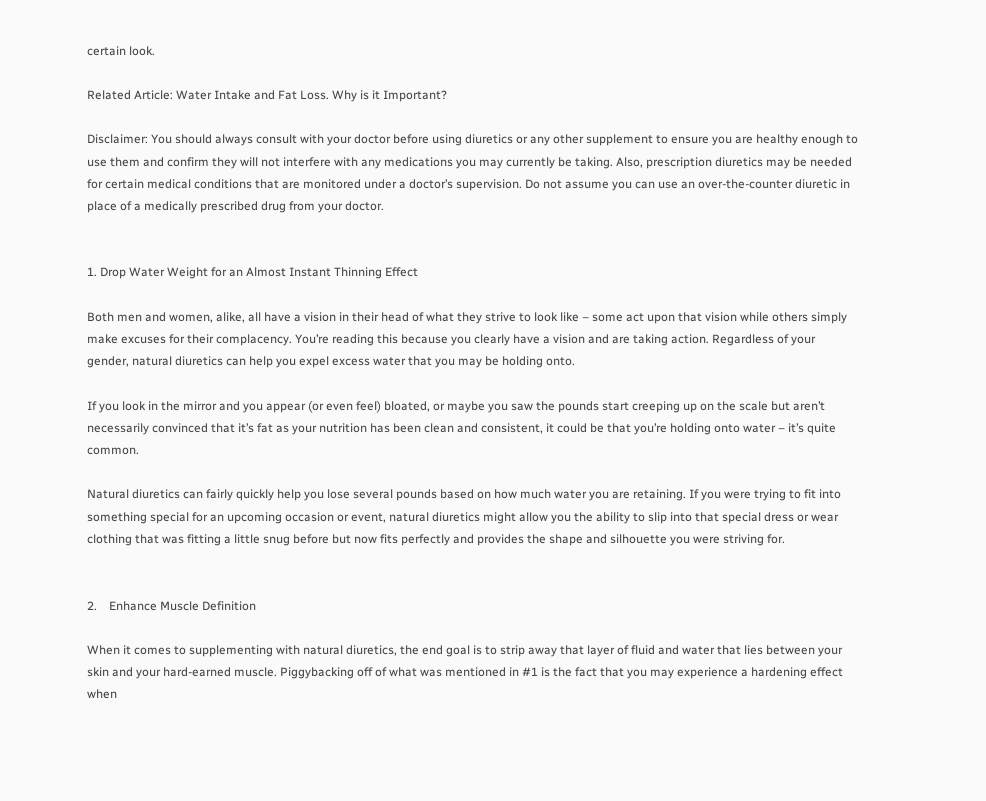certain look.

Related Article: Water Intake and Fat Loss. Why is it Important?

Disclaimer: You should always consult with your doctor before using diuretics or any other supplement to ensure you are healthy enough to use them and confirm they will not interfere with any medications you may currently be taking. Also, prescription diuretics may be needed for certain medical conditions that are monitored under a doctor’s supervision. Do not assume you can use an over-the-counter diuretic in place of a medically prescribed drug from your doctor.


1. Drop Water Weight for an Almost Instant Thinning Effect

Both men and women, alike, all have a vision in their head of what they strive to look like – some act upon that vision while others simply make excuses for their complacency. You’re reading this because you clearly have a vision and are taking action. Regardless of your gender, natural diuretics can help you expel excess water that you may be holding onto.

If you look in the mirror and you appear (or even feel) bloated, or maybe you saw the pounds start creeping up on the scale but aren’t necessarily convinced that it’s fat as your nutrition has been clean and consistent, it could be that you’re holding onto water – it’s quite common.

Natural diuretics can fairly quickly help you lose several pounds based on how much water you are retaining. If you were trying to fit into something special for an upcoming occasion or event, natural diuretics might allow you the ability to slip into that special dress or wear clothing that was fitting a little snug before but now fits perfectly and provides the shape and silhouette you were striving for.


2.    Enhance Muscle Definition

When it comes to supplementing with natural diuretics, the end goal is to strip away that layer of fluid and water that lies between your skin and your hard-earned muscle. Piggybacking off of what was mentioned in #1 is the fact that you may experience a hardening effect when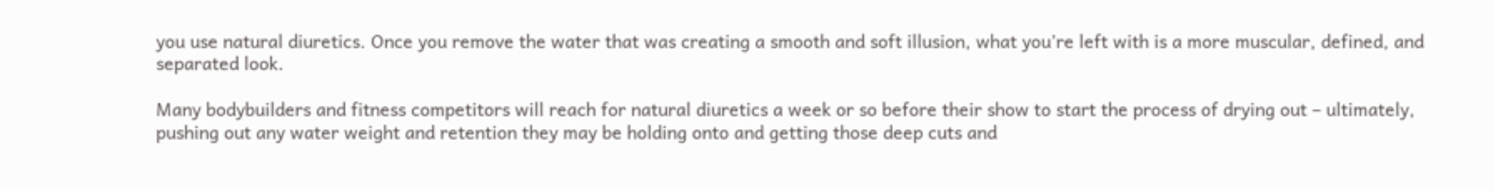you use natural diuretics. Once you remove the water that was creating a smooth and soft illusion, what you’re left with is a more muscular, defined, and separated look.

Many bodybuilders and fitness competitors will reach for natural diuretics a week or so before their show to start the process of drying out – ultimately, pushing out any water weight and retention they may be holding onto and getting those deep cuts and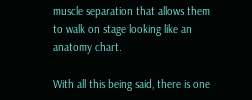muscle separation that allows them to walk on stage looking like an anatomy chart.

With all this being said, there is one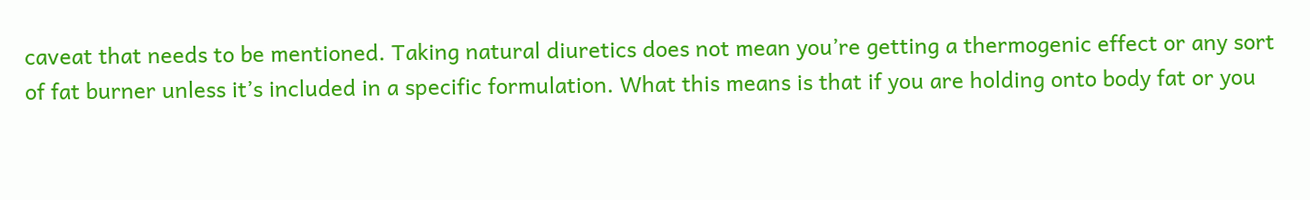caveat that needs to be mentioned. Taking natural diuretics does not mean you’re getting a thermogenic effect or any sort of fat burner unless it’s included in a specific formulation. What this means is that if you are holding onto body fat or you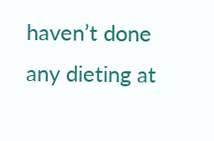haven’t done any dieting at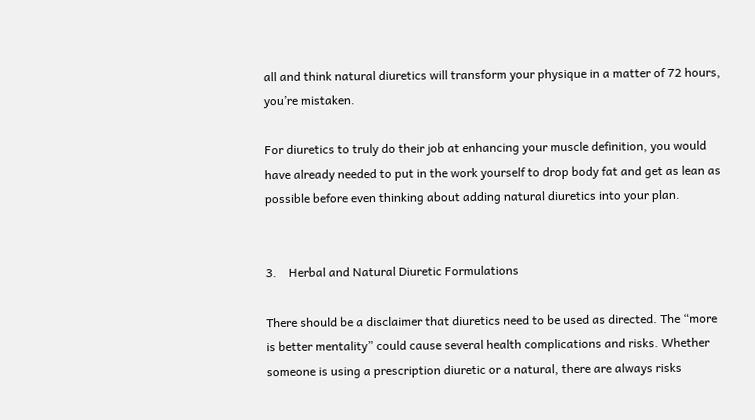all and think natural diuretics will transform your physique in a matter of 72 hours, you’re mistaken.

For diuretics to truly do their job at enhancing your muscle definition, you would have already needed to put in the work yourself to drop body fat and get as lean as possible before even thinking about adding natural diuretics into your plan.


3.    Herbal and Natural Diuretic Formulations

There should be a disclaimer that diuretics need to be used as directed. The “more is better mentality” could cause several health complications and risks. Whether someone is using a prescription diuretic or a natural, there are always risks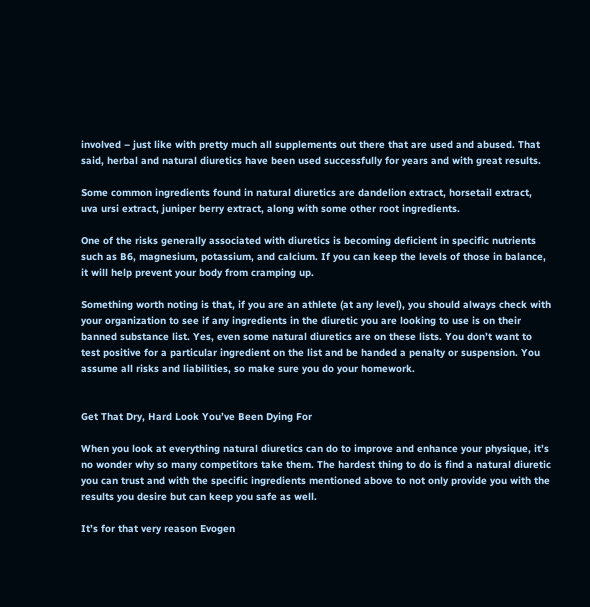involved – just like with pretty much all supplements out there that are used and abused. That said, herbal and natural diuretics have been used successfully for years and with great results.

Some common ingredients found in natural diuretics are dandelion extract, horsetail extract, uva ursi extract, juniper berry extract, along with some other root ingredients.

One of the risks generally associated with diuretics is becoming deficient in specific nutrients such as B6, magnesium, potassium, and calcium. If you can keep the levels of those in balance, it will help prevent your body from cramping up.

Something worth noting is that, if you are an athlete (at any level), you should always check with your organization to see if any ingredients in the diuretic you are looking to use is on their banned substance list. Yes, even some natural diuretics are on these lists. You don’t want to test positive for a particular ingredient on the list and be handed a penalty or suspension. You assume all risks and liabilities, so make sure you do your homework.


Get That Dry, Hard Look You’ve Been Dying For

When you look at everything natural diuretics can do to improve and enhance your physique, it’s no wonder why so many competitors take them. The hardest thing to do is find a natural diuretic you can trust and with the specific ingredients mentioned above to not only provide you with the results you desire but can keep you safe as well.

It’s for that very reason Evogen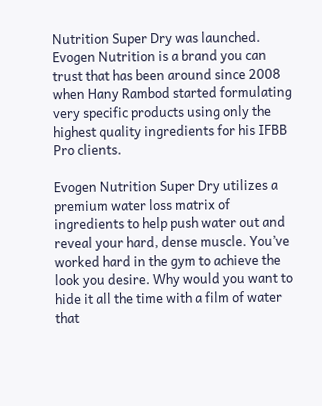Nutrition Super Dry was launched. Evogen Nutrition is a brand you can trust that has been around since 2008 when Hany Rambod started formulating very specific products using only the highest quality ingredients for his IFBB Pro clients.

Evogen Nutrition Super Dry utilizes a premium water loss matrix of ingredients to help push water out and reveal your hard, dense muscle. You’ve worked hard in the gym to achieve the look you desire. Why would you want to hide it all the time with a film of water that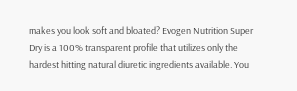makes you look soft and bloated? Evogen Nutrition Super Dry is a 100% transparent profile that utilizes only the hardest hitting natural diuretic ingredients available. You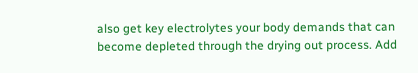also get key electrolytes your body demands that can become depleted through the drying out process. Add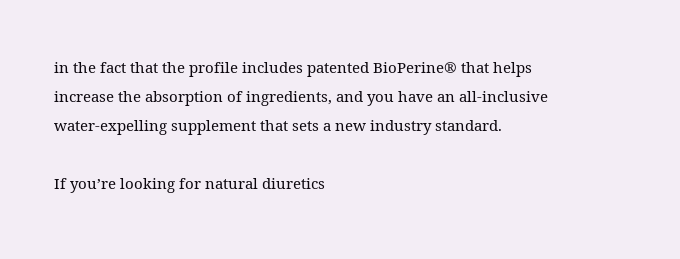in the fact that the profile includes patented BioPerine® that helps increase the absorption of ingredients, and you have an all-inclusive water-expelling supplement that sets a new industry standard.

If you’re looking for natural diuretics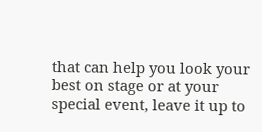that can help you look your best on stage or at your special event, leave it up to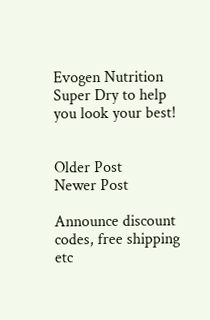Evogen Nutrition Super Dry to help you look your best!


Older Post
Newer Post

Announce discount codes, free shipping etc